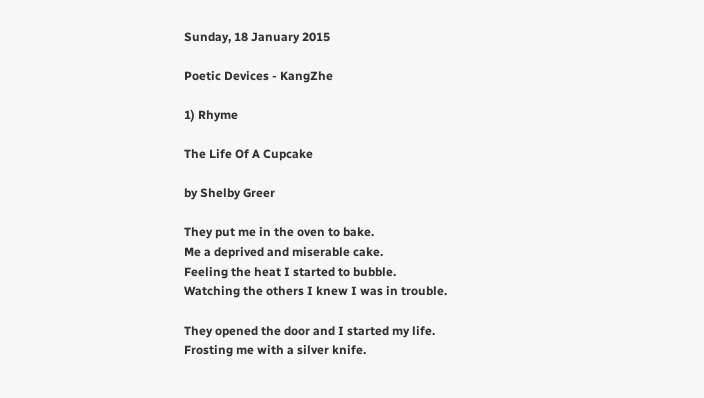Sunday, 18 January 2015

Poetic Devices - KangZhe

1) Rhyme

The Life Of A Cupcake

by Shelby Greer

They put me in the oven to bake.
Me a deprived and miserable cake.
Feeling the heat I started to bubble.
Watching the others I knew I was in trouble.

They opened the door and I started my life.
Frosting me with a silver knife.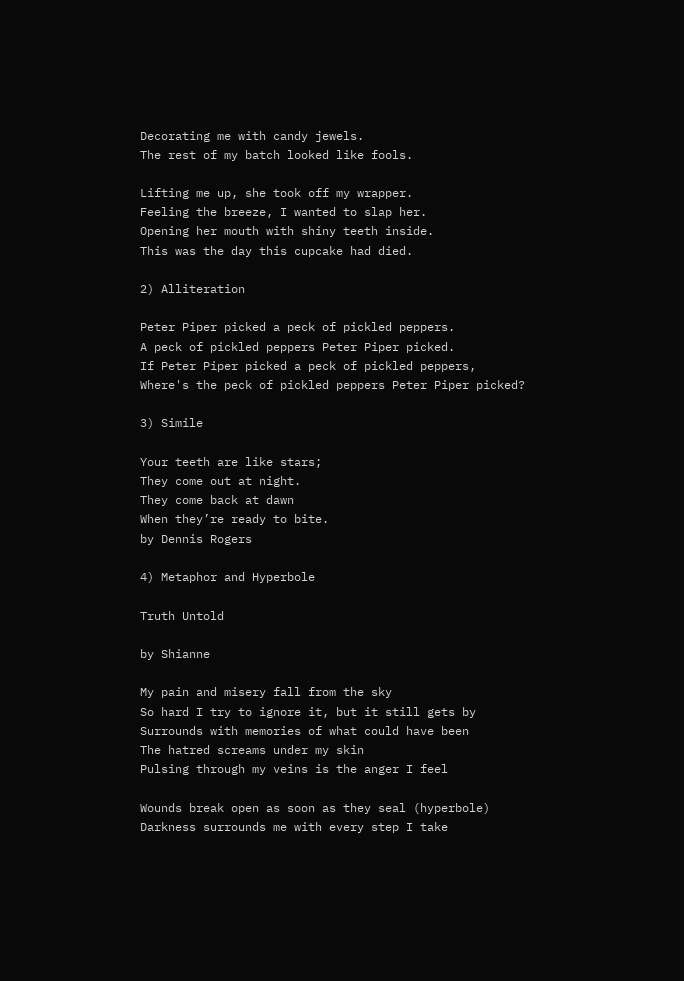Decorating me with candy jewels.
The rest of my batch looked like fools.

Lifting me up, she took off my wrapper.
Feeling the breeze, I wanted to slap her.
Opening her mouth with shiny teeth inside.
This was the day this cupcake had died.

2) Alliteration

Peter Piper picked a peck of pickled peppers.
A peck of pickled peppers Peter Piper picked.
If Peter Piper picked a peck of pickled peppers,
Where's the peck of pickled peppers Peter Piper picked?

3) Simile

Your teeth are like stars;
They come out at night.
They come back at dawn
When they’re ready to bite.
by Dennis Rogers

4) Metaphor and Hyperbole

Truth Untold

by Shianne

My pain and misery fall from the sky
So hard I try to ignore it, but it still gets by
Surrounds with memories of what could have been
The hatred screams under my skin
Pulsing through my veins is the anger I feel

Wounds break open as soon as they seal (hyperbole)
Darkness surrounds me with every step I take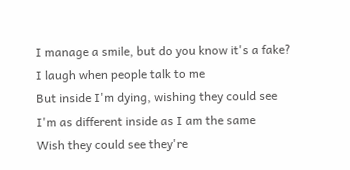I manage a smile, but do you know it's a fake?
I laugh when people talk to me
But inside I'm dying, wishing they could see
I'm as different inside as I am the same
Wish they could see they're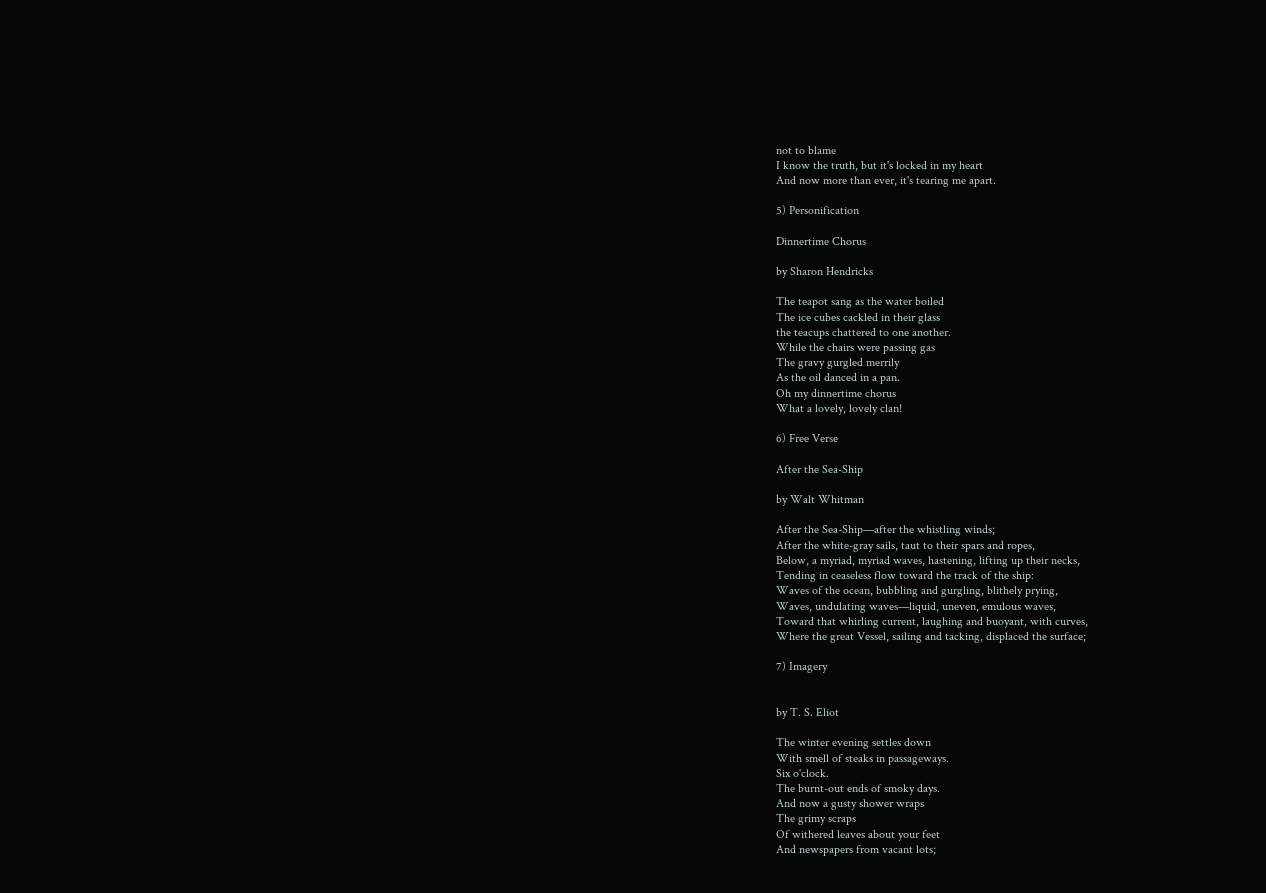not to blame
I know the truth, but it's locked in my heart
And now more than ever, it's tearing me apart.

5) Personification

Dinnertime Chorus

by Sharon Hendricks

The teapot sang as the water boiled
The ice cubes cackled in their glass
the teacups chattered to one another.
While the chairs were passing gas
The gravy gurgled merrily
As the oil danced in a pan.
Oh my dinnertime chorus
What a lovely, lovely clan!

6) Free Verse

After the Sea-Ship

by Walt Whitman

After the Sea-Ship—after the whistling winds;
After the white-gray sails, taut to their spars and ropes,
Below, a myriad, myriad waves, hastening, lifting up their necks,
Tending in ceaseless flow toward the track of the ship:
Waves of the ocean, bubbling and gurgling, blithely prying,
Waves, undulating waves—liquid, uneven, emulous waves,
Toward that whirling current, laughing and buoyant, with curves,
Where the great Vessel, sailing and tacking, displaced the surface;

7) Imagery


by T. S. Eliot

The winter evening settles down
With smell of steaks in passageways.
Six o'clock.
The burnt-out ends of smoky days.
And now a gusty shower wraps
The grimy scraps
Of withered leaves about your feet
And newspapers from vacant lots;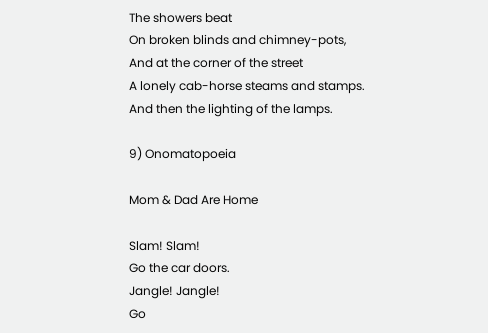The showers beat
On broken blinds and chimney-pots,
And at the corner of the street
A lonely cab-horse steams and stamps.
And then the lighting of the lamps.

9) Onomatopoeia

Mom & Dad Are Home

Slam! Slam!
Go the car doors.
Jangle! Jangle!
Go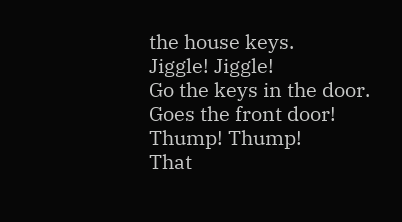the house keys.
Jiggle! Jiggle!
Go the keys in the door.
Goes the front door!
Thump! Thump!
That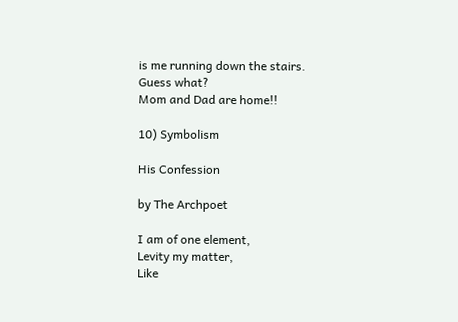is me running down the stairs.
Guess what?
Mom and Dad are home!!

10) Symbolism

His Confession

by The Archpoet

I am of one element,
Levity my matter,
Like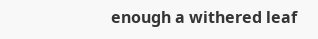enough a withered leaf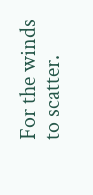For the winds to scatter.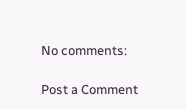No comments:

Post a Comment